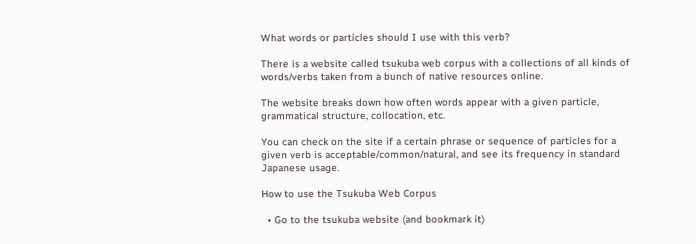What words or particles should I use with this verb?

There is a website called tsukuba web corpus with a collections of all kinds of words/verbs taken from a bunch of native resources online.

The website breaks down how often words appear with a given particle, grammatical structure, collocation, etc.

You can check on the site if a certain phrase or sequence of particles for a given verb is acceptable/common/natural, and see its frequency in standard Japanese usage.

How to use the Tsukuba Web Corpus

  • Go to the tsukuba website (and bookmark it)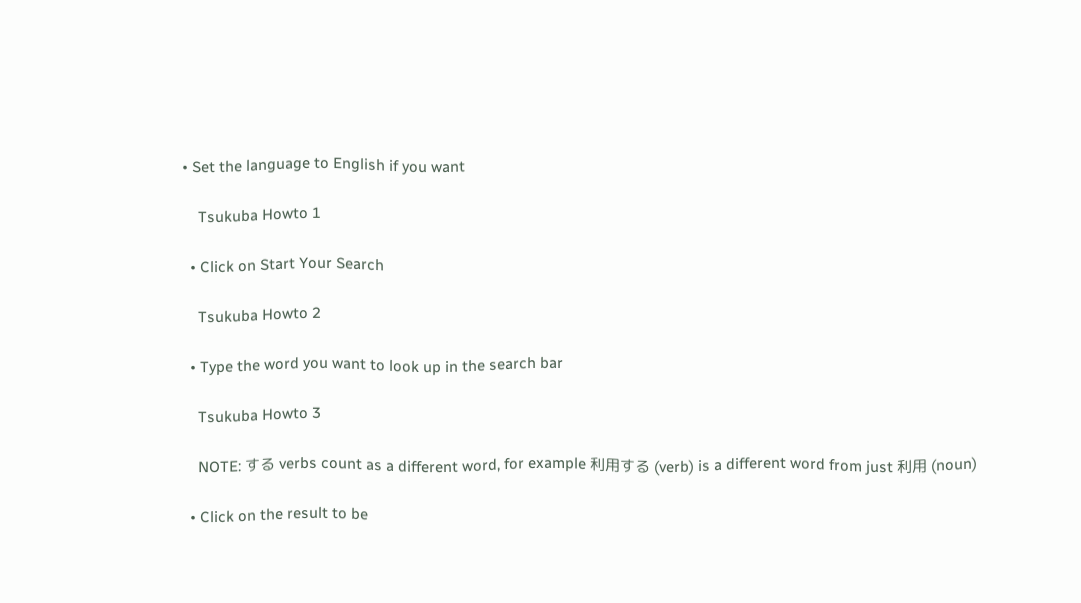• Set the language to English if you want

    Tsukuba Howto 1

  • Click on Start Your Search

    Tsukuba Howto 2

  • Type the word you want to look up in the search bar

    Tsukuba Howto 3

    NOTE: する verbs count as a different word, for example 利用する (verb) is a different word from just 利用 (noun)

  • Click on the result to be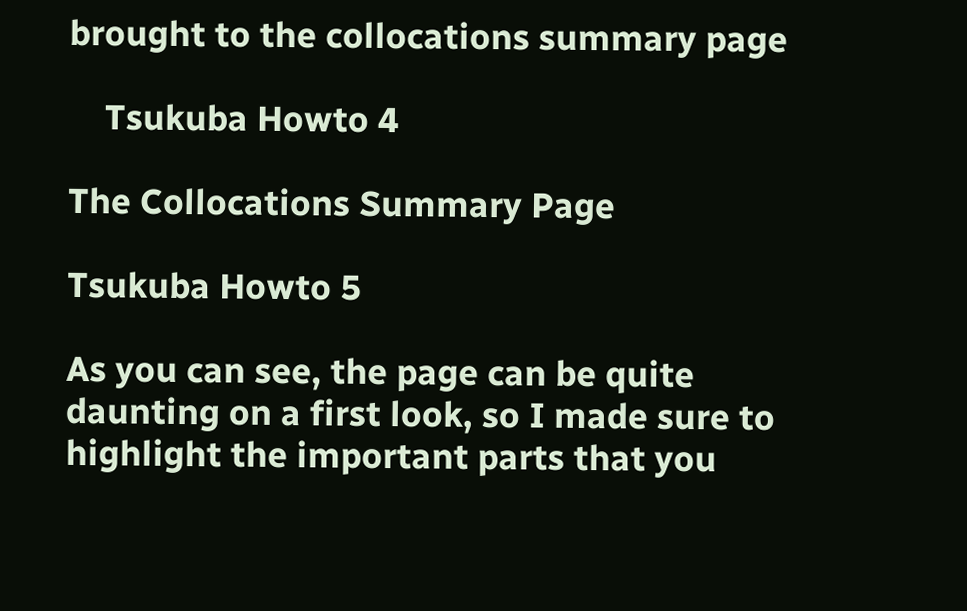brought to the collocations summary page

    Tsukuba Howto 4

The Collocations Summary Page

Tsukuba Howto 5

As you can see, the page can be quite daunting on a first look, so I made sure to highlight the important parts that you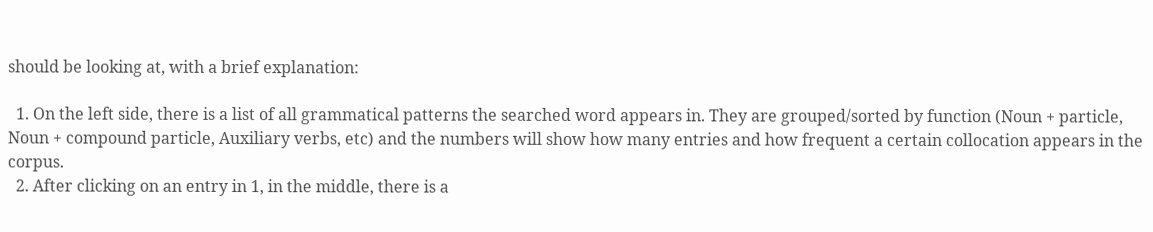should be looking at, with a brief explanation:

  1. On the left side, there is a list of all grammatical patterns the searched word appears in. They are grouped/sorted by function (Noun + particle, Noun + compound particle, Auxiliary verbs, etc) and the numbers will show how many entries and how frequent a certain collocation appears in the corpus.
  2. After clicking on an entry in 1, in the middle, there is a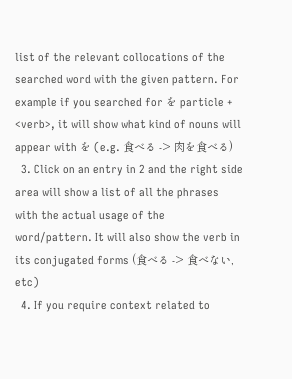list of the relevant collocations of the searched word with the given pattern. For example if you searched for を particle + <verb>, it will show what kind of nouns will appear with を (e.g. 食べる -> 肉を食べる)
  3. Click on an entry in 2 and the right side area will show a list of all the phrases with the actual usage of the word/pattern. It will also show the verb in its conjugated forms (食べる -> 食べない, etc)
  4. If you require context related to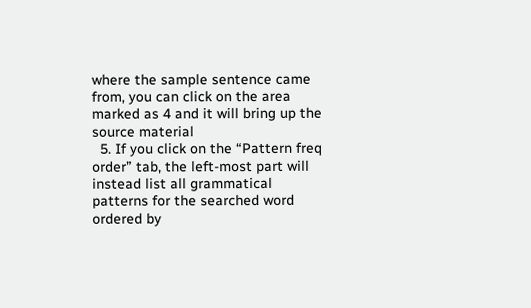where the sample sentence came from, you can click on the area marked as 4 and it will bring up the source material
  5. If you click on the “Pattern freq order” tab, the left-most part will instead list all grammatical patterns for the searched word ordered by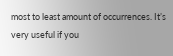most to least amount of occurrences. It’s very useful if you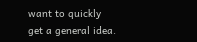want to quickly get a general idea.